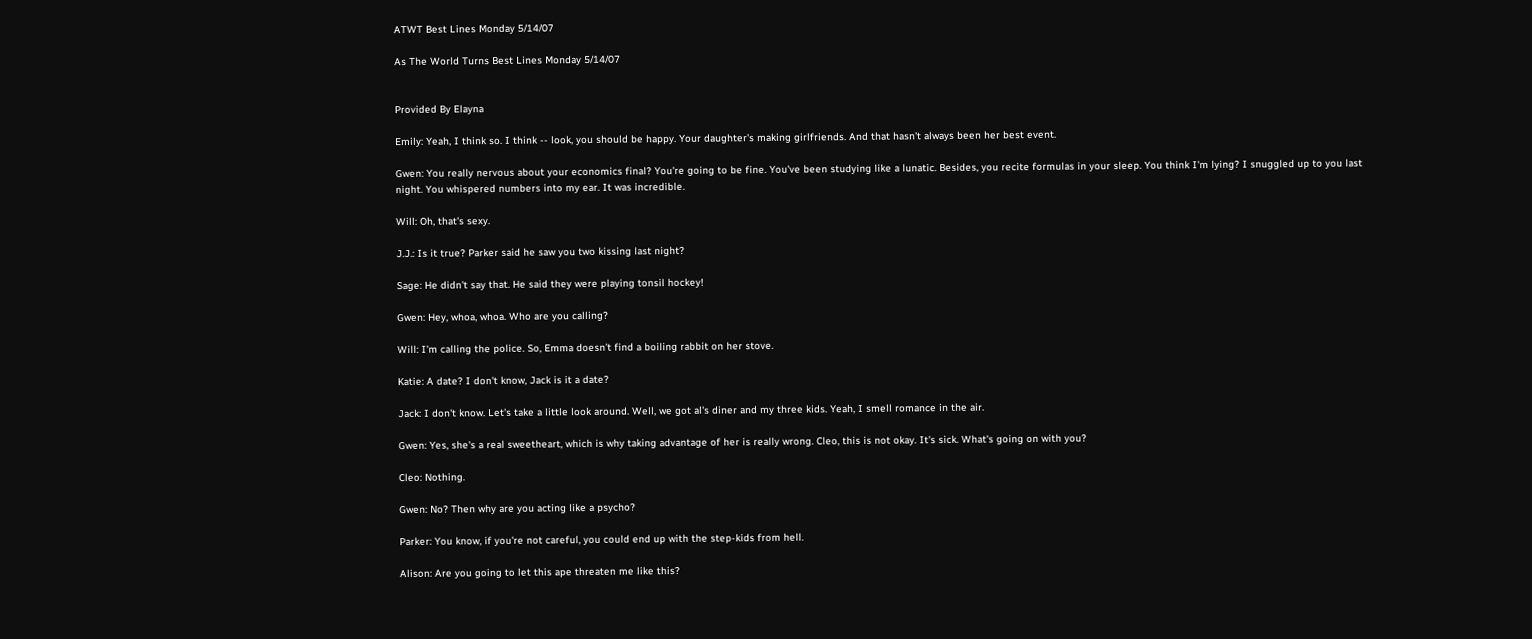ATWT Best Lines Monday 5/14/07

As The World Turns Best Lines Monday 5/14/07


Provided By Elayna

Emily: Yeah, I think so. I think -- look, you should be happy. Your daughter's making girlfriends. And that hasn't always been her best event.

Gwen: You really nervous about your economics final? You're going to be fine. You've been studying like a lunatic. Besides, you recite formulas in your sleep. You think I'm lying? I snuggled up to you last night. You whispered numbers into my ear. It was incredible.

Will: Oh, that's sexy.

J.J.: Is it true? Parker said he saw you two kissing last night?

Sage: He didn't say that. He said they were playing tonsil hockey!

Gwen: Hey, whoa, whoa. Who are you calling?

Will: I'm calling the police. So, Emma doesn't find a boiling rabbit on her stove.

Katie: A date? I don't know, Jack is it a date?

Jack: I don't know. Let's take a little look around. Well, we got al's diner and my three kids. Yeah, I smell romance in the air.

Gwen: Yes, she's a real sweetheart, which is why taking advantage of her is really wrong. Cleo, this is not okay. It's sick. What's going on with you?

Cleo: Nothing.

Gwen: No? Then why are you acting like a psycho?

Parker: You know, if you're not careful, you could end up with the step-kids from hell.

Alison: Are you going to let this ape threaten me like this?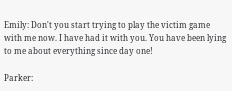Emily: Don't you start trying to play the victim game with me now. I have had it with you. You have been lying to me about everything since day one!

Parker: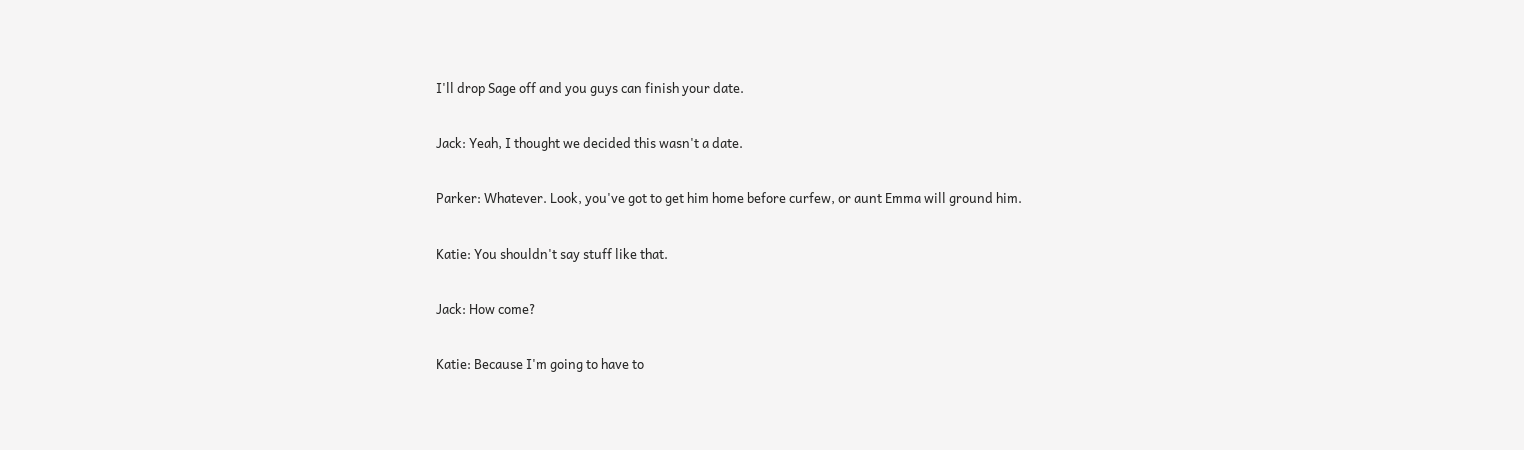I'll drop Sage off and you guys can finish your date.

Jack: Yeah, I thought we decided this wasn't a date.

Parker: Whatever. Look, you've got to get him home before curfew, or aunt Emma will ground him.

Katie: You shouldn't say stuff like that.

Jack: How come?

Katie: Because I'm going to have to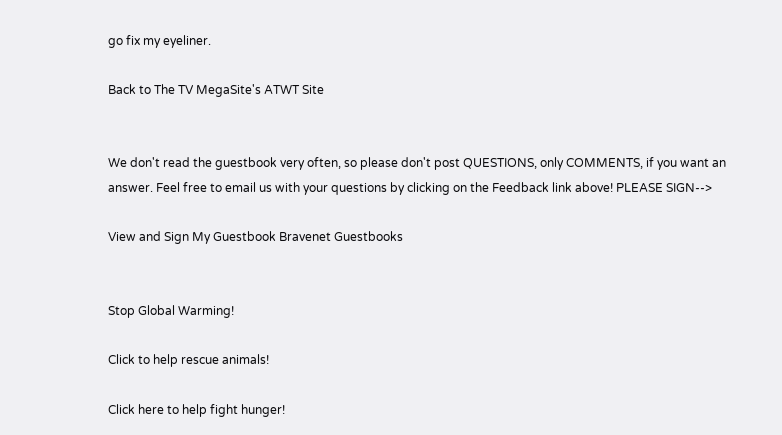go fix my eyeliner.

Back to The TV MegaSite's ATWT Site


We don't read the guestbook very often, so please don't post QUESTIONS, only COMMENTS, if you want an answer. Feel free to email us with your questions by clicking on the Feedback link above! PLEASE SIGN-->

View and Sign My Guestbook Bravenet Guestbooks


Stop Global Warming!

Click to help rescue animals!

Click here to help fight hunger!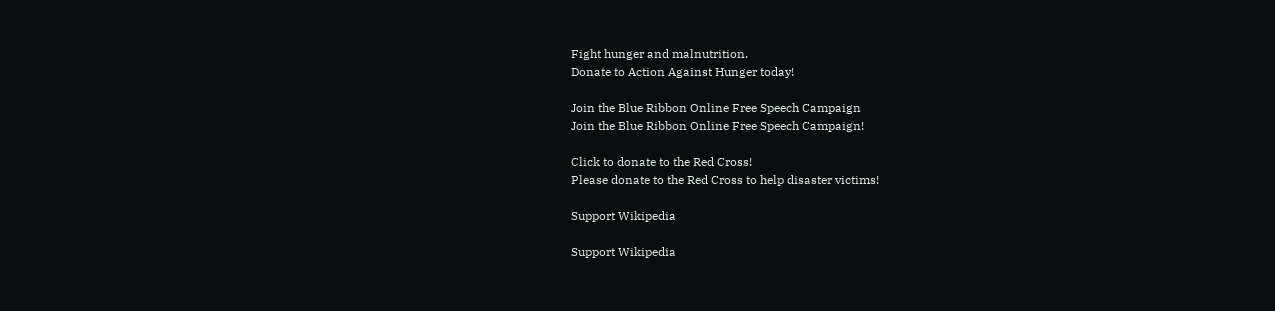Fight hunger and malnutrition.
Donate to Action Against Hunger today!

Join the Blue Ribbon Online Free Speech Campaign
Join the Blue Ribbon Online Free Speech Campaign!

Click to donate to the Red Cross!
Please donate to the Red Cross to help disaster victims!

Support Wikipedia

Support Wikipedia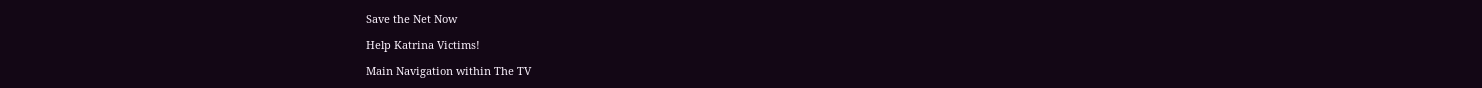Save the Net Now

Help Katrina Victims!

Main Navigation within The TV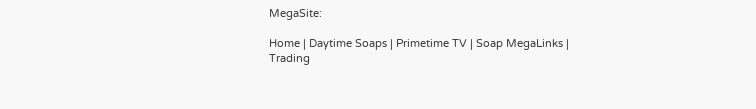MegaSite:

Home | Daytime Soaps | Primetime TV | Soap MegaLinks | Trading